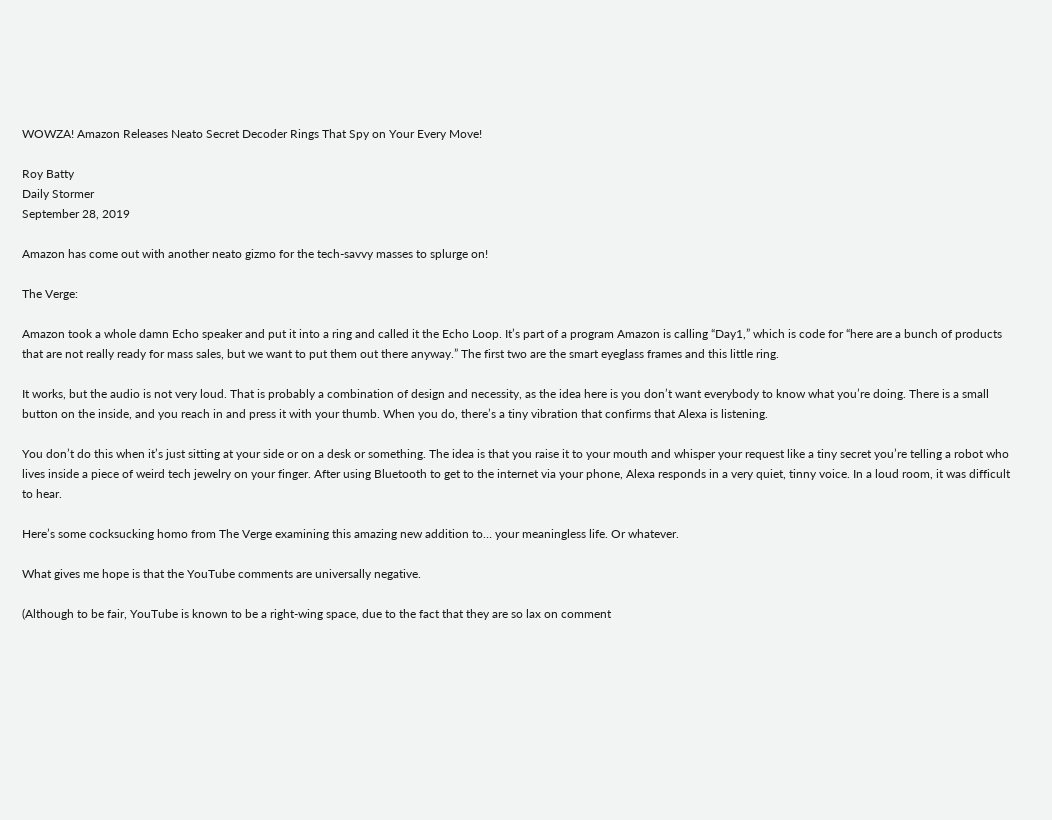WOWZA! Amazon Releases Neato Secret Decoder Rings That Spy on Your Every Move!

Roy Batty
Daily Stormer
September 28, 2019

Amazon has come out with another neato gizmo for the tech-savvy masses to splurge on!

The Verge:

Amazon took a whole damn Echo speaker and put it into a ring and called it the Echo Loop. It’s part of a program Amazon is calling “Day1,” which is code for “here are a bunch of products that are not really ready for mass sales, but we want to put them out there anyway.” The first two are the smart eyeglass frames and this little ring.

It works, but the audio is not very loud. That is probably a combination of design and necessity, as the idea here is you don’t want everybody to know what you’re doing. There is a small button on the inside, and you reach in and press it with your thumb. When you do, there’s a tiny vibration that confirms that Alexa is listening.

You don’t do this when it’s just sitting at your side or on a desk or something. The idea is that you raise it to your mouth and whisper your request like a tiny secret you’re telling a robot who lives inside a piece of weird tech jewelry on your finger. After using Bluetooth to get to the internet via your phone, Alexa responds in a very quiet, tinny voice. In a loud room, it was difficult to hear.

Here’s some cocksucking homo from The Verge examining this amazing new addition to… your meaningless life. Or whatever.

What gives me hope is that the YouTube comments are universally negative.

(Although to be fair, YouTube is known to be a right-wing space, due to the fact that they are so lax on comment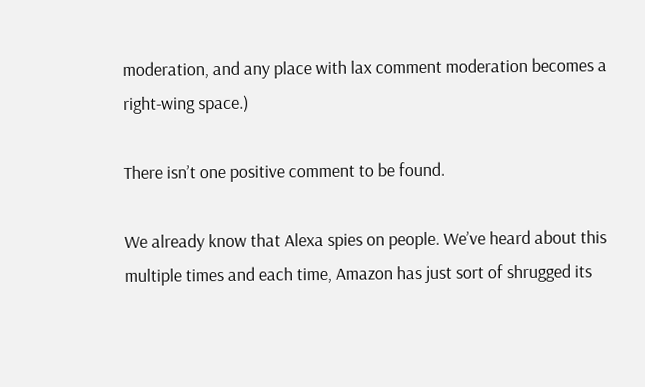moderation, and any place with lax comment moderation becomes a right-wing space.)

There isn’t one positive comment to be found.

We already know that Alexa spies on people. We’ve heard about this multiple times and each time, Amazon has just sort of shrugged its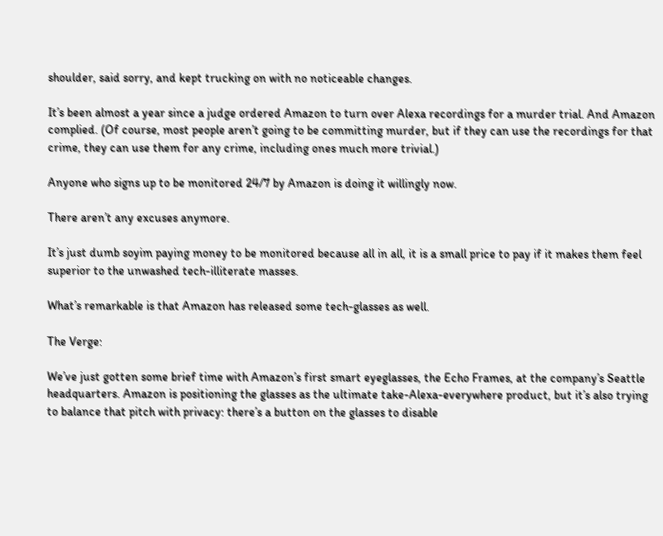shoulder, said sorry, and kept trucking on with no noticeable changes.

It’s been almost a year since a judge ordered Amazon to turn over Alexa recordings for a murder trial. And Amazon complied. (Of course, most people aren’t going to be committing murder, but if they can use the recordings for that crime, they can use them for any crime, including ones much more trivial.)

Anyone who signs up to be monitored 24/7 by Amazon is doing it willingly now.

There aren’t any excuses anymore.

It’s just dumb soyim paying money to be monitored because all in all, it is a small price to pay if it makes them feel superior to the unwashed tech-illiterate masses.

What’s remarkable is that Amazon has released some tech-glasses as well.

The Verge:

We’ve just gotten some brief time with Amazon’s first smart eyeglasses, the Echo Frames, at the company’s Seattle headquarters. Amazon is positioning the glasses as the ultimate take-Alexa-everywhere product, but it’s also trying to balance that pitch with privacy: there’s a button on the glasses to disable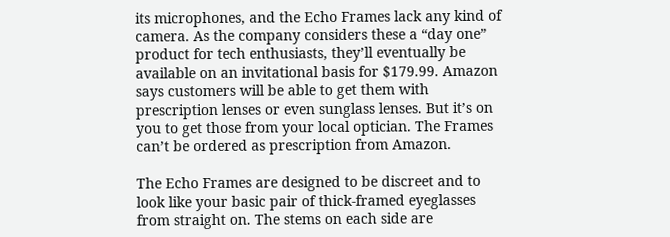its microphones, and the Echo Frames lack any kind of camera. As the company considers these a “day one” product for tech enthusiasts, they’ll eventually be available on an invitational basis for $179.99. Amazon says customers will be able to get them with prescription lenses or even sunglass lenses. But it’s on you to get those from your local optician. The Frames can’t be ordered as prescription from Amazon.

The Echo Frames are designed to be discreet and to look like your basic pair of thick-framed eyeglasses from straight on. The stems on each side are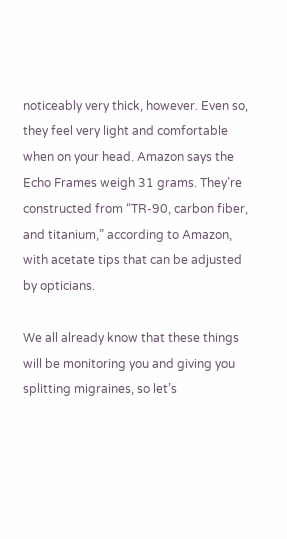noticeably very thick, however. Even so, they feel very light and comfortable when on your head. Amazon says the Echo Frames weigh 31 grams. They’re constructed from “TR-90, carbon fiber, and titanium,” according to Amazon, with acetate tips that can be adjusted by opticians.

We all already know that these things will be monitoring you and giving you splitting migraines, so let’s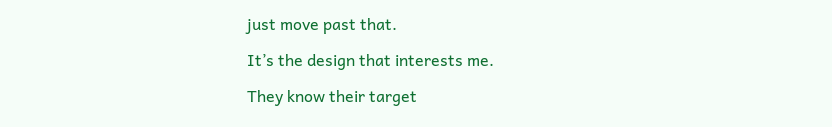just move past that.

It’s the design that interests me.

They know their target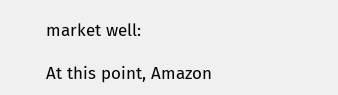market well:

At this point, Amazon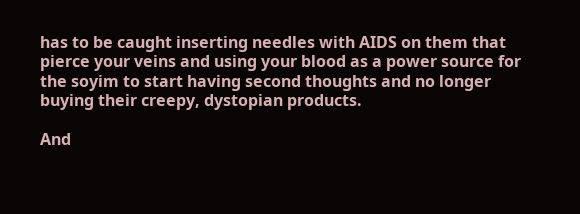has to be caught inserting needles with AIDS on them that pierce your veins and using your blood as a power source for the soyim to start having second thoughts and no longer buying their creepy, dystopian products.

And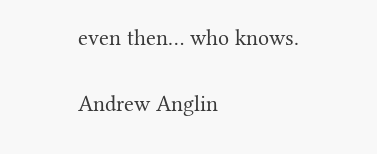even then… who knows.

Andrew Anglin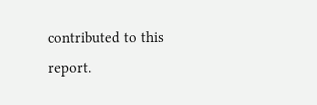contributed to this report.